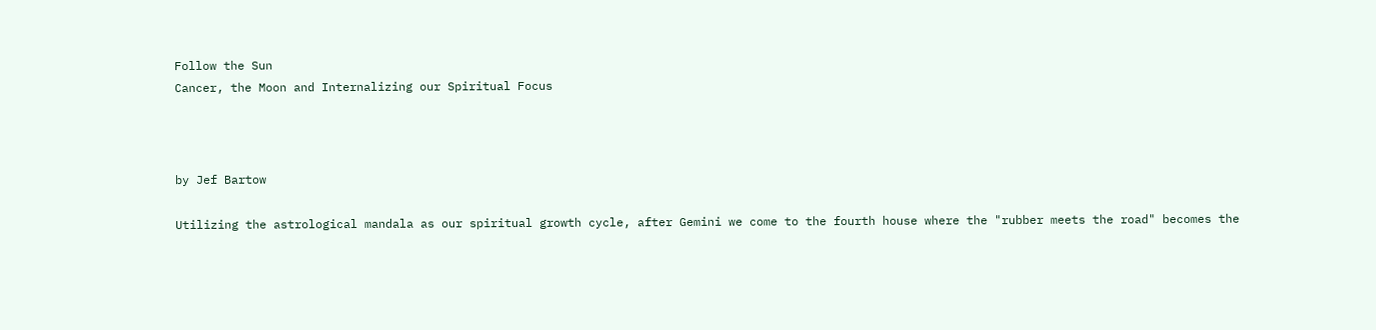Follow the Sun
Cancer, the Moon and Internalizing our Spiritual Focus



by Jef Bartow

Utilizing the astrological mandala as our spiritual growth cycle, after Gemini we come to the fourth house where the "rubber meets the road" becomes the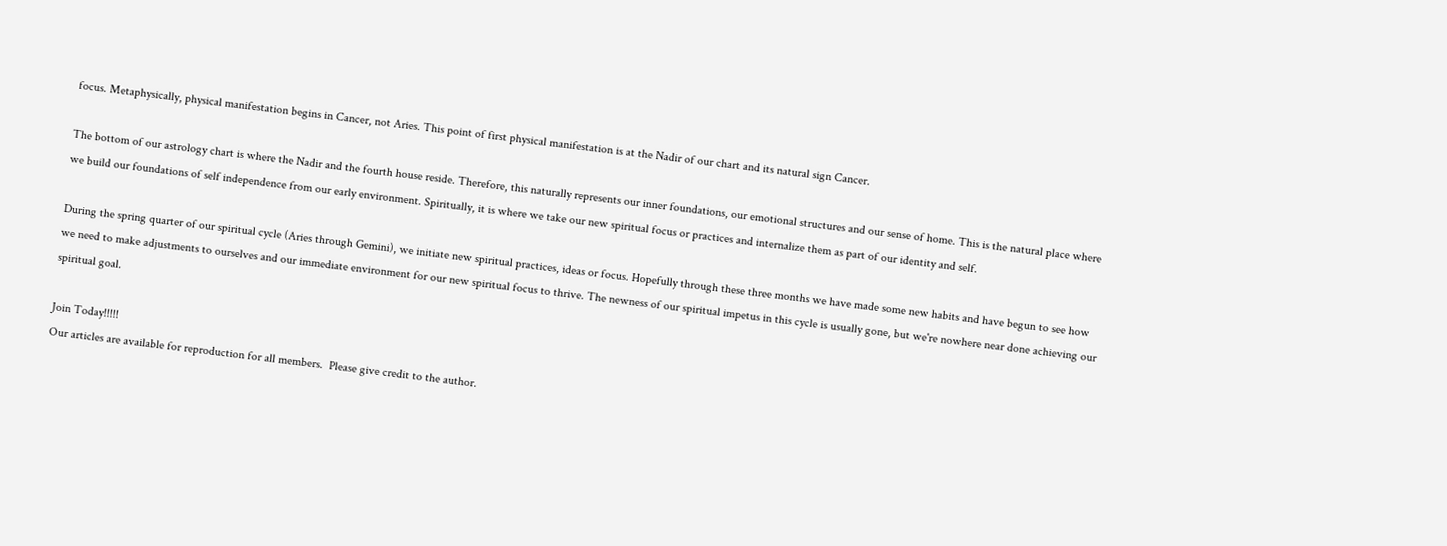focus. Metaphysically, physical manifestation begins in Cancer, not Aries. This point of first physical manifestation is at the Nadir of our chart and its natural sign Cancer.

The bottom of our astrology chart is where the Nadir and the fourth house reside. Therefore, this naturally represents our inner foundations, our emotional structures and our sense of home. This is the natural place where we build our foundations of self independence from our early environment. Spiritually, it is where we take our new spiritual focus or practices and internalize them as part of our identity and self.

During the spring quarter of our spiritual cycle (Aries through Gemini), we initiate new spiritual practices, ideas or focus. Hopefully through these three months we have made some new habits and have begun to see how we need to make adjustments to ourselves and our immediate environment for our new spiritual focus to thrive. The newness of our spiritual impetus in this cycle is usually gone, but we're nowhere near done achieving our spiritual goal.

Join Today!!!!!
Our articles are available for reproduction for all members.  Please give credit to the author.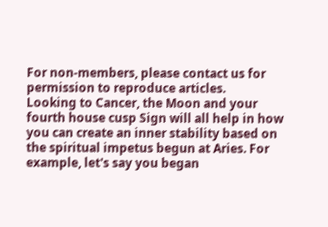For non-members, please contact us for permission to reproduce articles.
Looking to Cancer, the Moon and your fourth house cusp Sign will all help in how you can create an inner stability based on the spiritual impetus begun at Aries. For example, let's say you began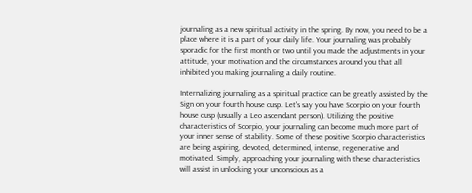journaling as a new spiritual activity in the spring. By now, you need to be a place where it is a part of your daily life. Your journaling was probably sporadic for the first month or two until you made the adjustments in your attitude, your motivation and the circumstances around you that all inhibited you making journaling a daily routine.

Internalizing journaling as a spiritual practice can be greatly assisted by the Sign on your fourth house cusp. Let's say you have Scorpio on your fourth house cusp (usually a Leo ascendant person). Utilizing the positive characteristics of Scorpio, your journaling can become much more part of your inner sense of stability. Some of these positive Scorpio characteristics are being aspiring, devoted, determined, intense, regenerative and motivated. Simply, approaching your journaling with these characteristics will assist in unlocking your unconscious as a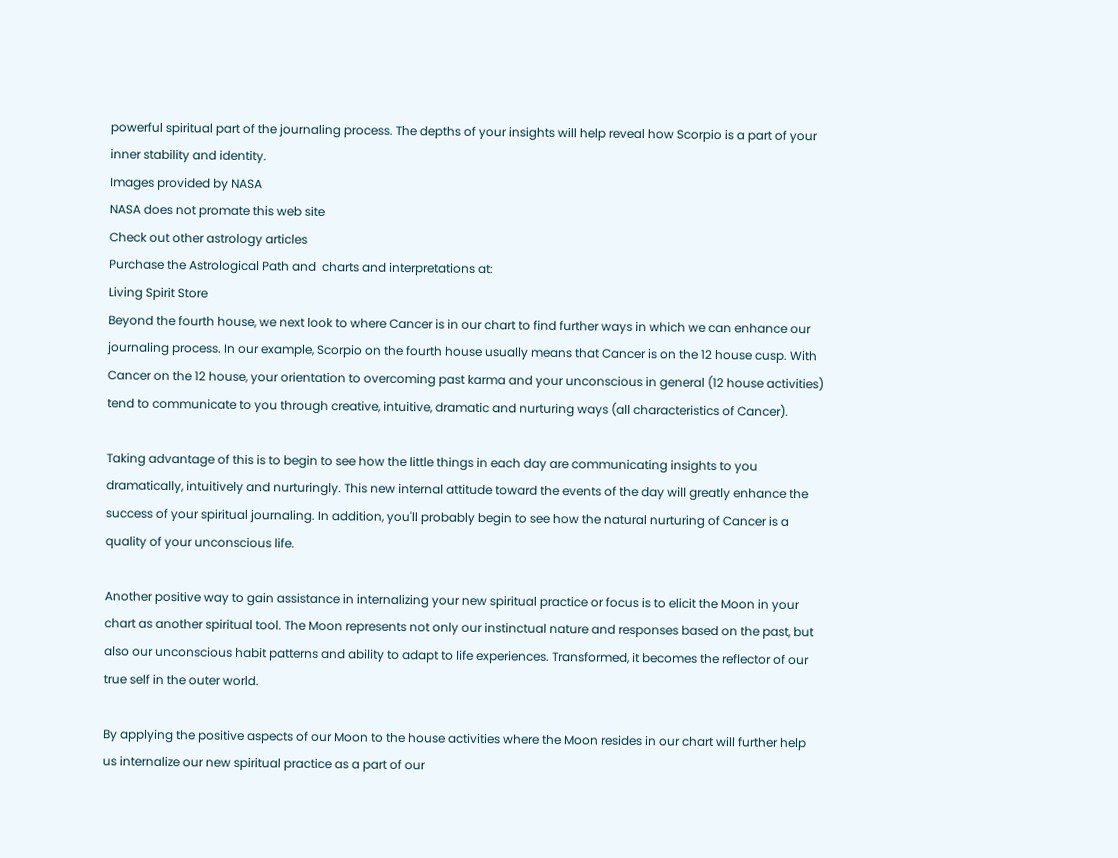powerful spiritual part of the journaling process. The depths of your insights will help reveal how Scorpio is a part of your inner stability and identity.
Images provided by NASA
NASA does not promate this web site
Check out other astrology articles
Purchase the Astrological Path and  charts and interpretations at:
Living Spirit Store
Beyond the fourth house, we next look to where Cancer is in our chart to find further ways in which we can enhance our journaling process. In our example, Scorpio on the fourth house usually means that Cancer is on the 12 house cusp. With Cancer on the 12 house, your orientation to overcoming past karma and your unconscious in general (12 house activities) tend to communicate to you through creative, intuitive, dramatic and nurturing ways (all characteristics of Cancer).

Taking advantage of this is to begin to see how the little things in each day are communicating insights to you dramatically, intuitively and nurturingly. This new internal attitude toward the events of the day will greatly enhance the success of your spiritual journaling. In addition, you'll probably begin to see how the natural nurturing of Cancer is a quality of your unconscious life.

Another positive way to gain assistance in internalizing your new spiritual practice or focus is to elicit the Moon in your chart as another spiritual tool. The Moon represents not only our instinctual nature and responses based on the past, but also our unconscious habit patterns and ability to adapt to life experiences. Transformed, it becomes the reflector of our true self in the outer world.

By applying the positive aspects of our Moon to the house activities where the Moon resides in our chart will further help us internalize our new spiritual practice as a part of our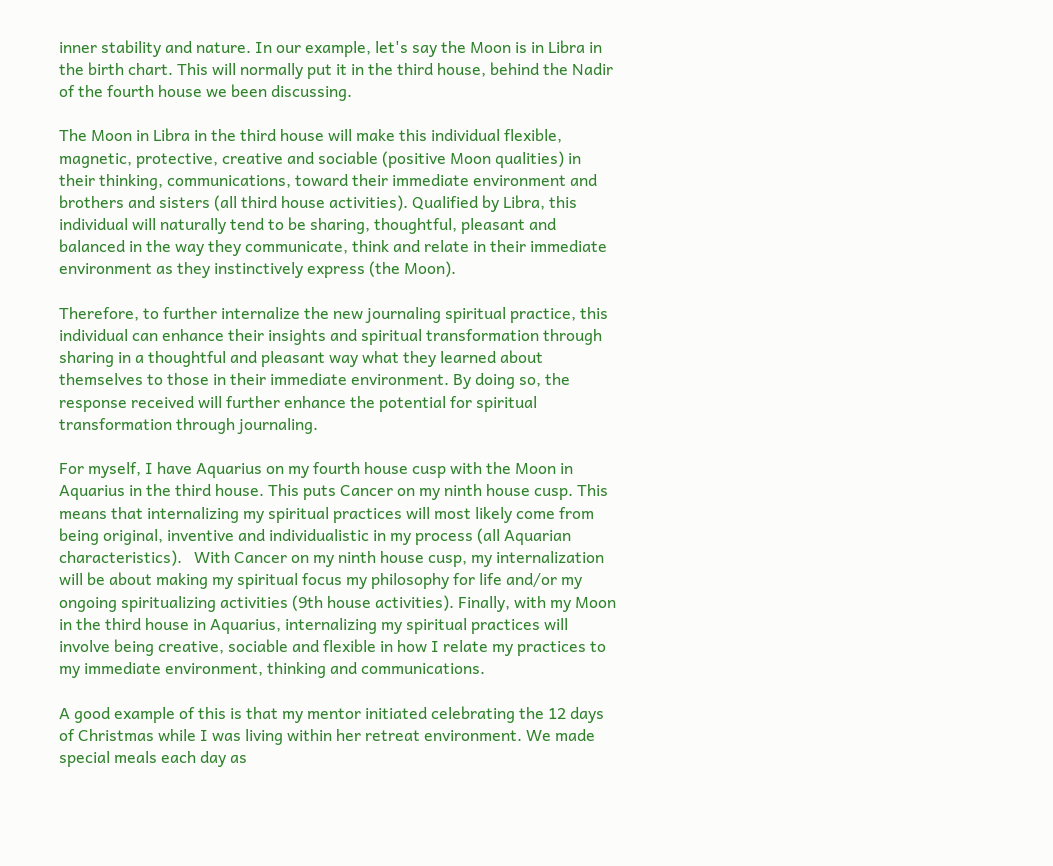inner stability and nature. In our example, let's say the Moon is in Libra in the birth chart. This will normally put it in the third house, behind the Nadir of the fourth house we been discussing.

The Moon in Libra in the third house will make this individual flexible, magnetic, protective, creative and sociable (positive Moon qualities) in their thinking, communications, toward their immediate environment and brothers and sisters (all third house activities). Qualified by Libra, this individual will naturally tend to be sharing, thoughtful, pleasant and balanced in the way they communicate, think and relate in their immediate environment as they instinctively express (the Moon).

Therefore, to further internalize the new journaling spiritual practice, this individual can enhance their insights and spiritual transformation through sharing in a thoughtful and pleasant way what they learned about themselves to those in their immediate environment. By doing so, the response received will further enhance the potential for spiritual transformation through journaling.

For myself, I have Aquarius on my fourth house cusp with the Moon in Aquarius in the third house. This puts Cancer on my ninth house cusp. This means that internalizing my spiritual practices will most likely come from being original, inventive and individualistic in my process (all Aquarian characteristics).   With Cancer on my ninth house cusp, my internalization will be about making my spiritual focus my philosophy for life and/or my ongoing spiritualizing activities (9th house activities). Finally, with my Moon in the third house in Aquarius, internalizing my spiritual practices will involve being creative, sociable and flexible in how I relate my practices to my immediate environment, thinking and communications.

A good example of this is that my mentor initiated celebrating the 12 days of Christmas while I was living within her retreat environment. We made special meals each day as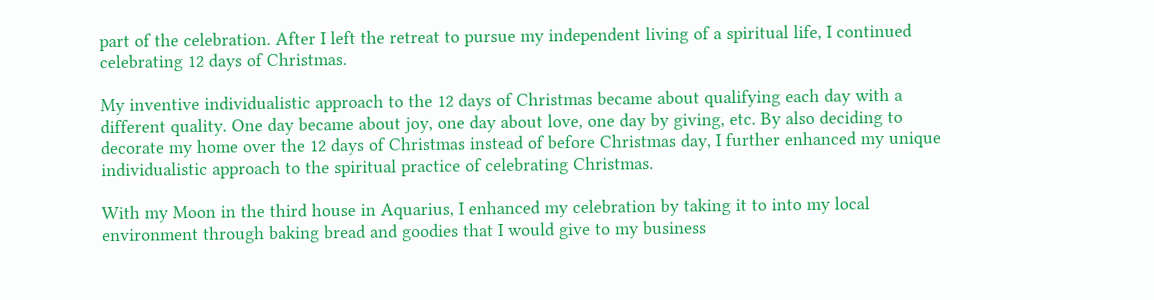part of the celebration. After I left the retreat to pursue my independent living of a spiritual life, I continued celebrating 12 days of Christmas.

My inventive individualistic approach to the 12 days of Christmas became about qualifying each day with a different quality. One day became about joy, one day about love, one day by giving, etc. By also deciding to decorate my home over the 12 days of Christmas instead of before Christmas day, I further enhanced my unique individualistic approach to the spiritual practice of celebrating Christmas.

With my Moon in the third house in Aquarius, I enhanced my celebration by taking it to into my local environment through baking bread and goodies that I would give to my business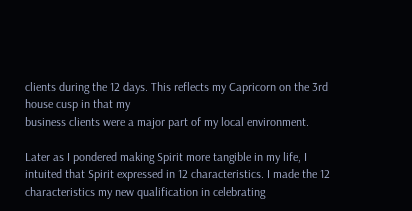clients during the 12 days. This reflects my Capricorn on the 3rd house cusp in that my
business clients were a major part of my local environment.

Later as I pondered making Spirit more tangible in my life, I intuited that Spirit expressed in 12 characteristics. I made the 12 characteristics my new qualification in celebrating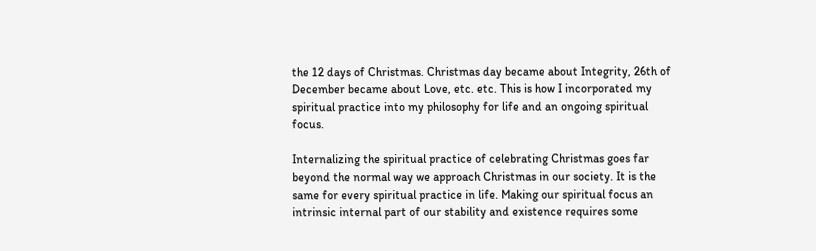the 12 days of Christmas. Christmas day became about Integrity, 26th of December became about Love, etc. etc. This is how I incorporated my spiritual practice into my philosophy for life and an ongoing spiritual focus.

Internalizing the spiritual practice of celebrating Christmas goes far beyond the normal way we approach Christmas in our society. It is the same for every spiritual practice in life. Making our spiritual focus an intrinsic internal part of our stability and existence requires some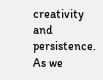creativity and persistence. As we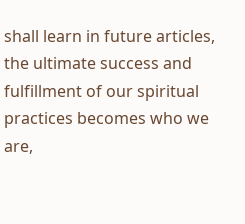shall learn in future articles, the ultimate success and fulfillment of our spiritual practices becomes who we are,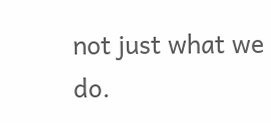not just what we do.